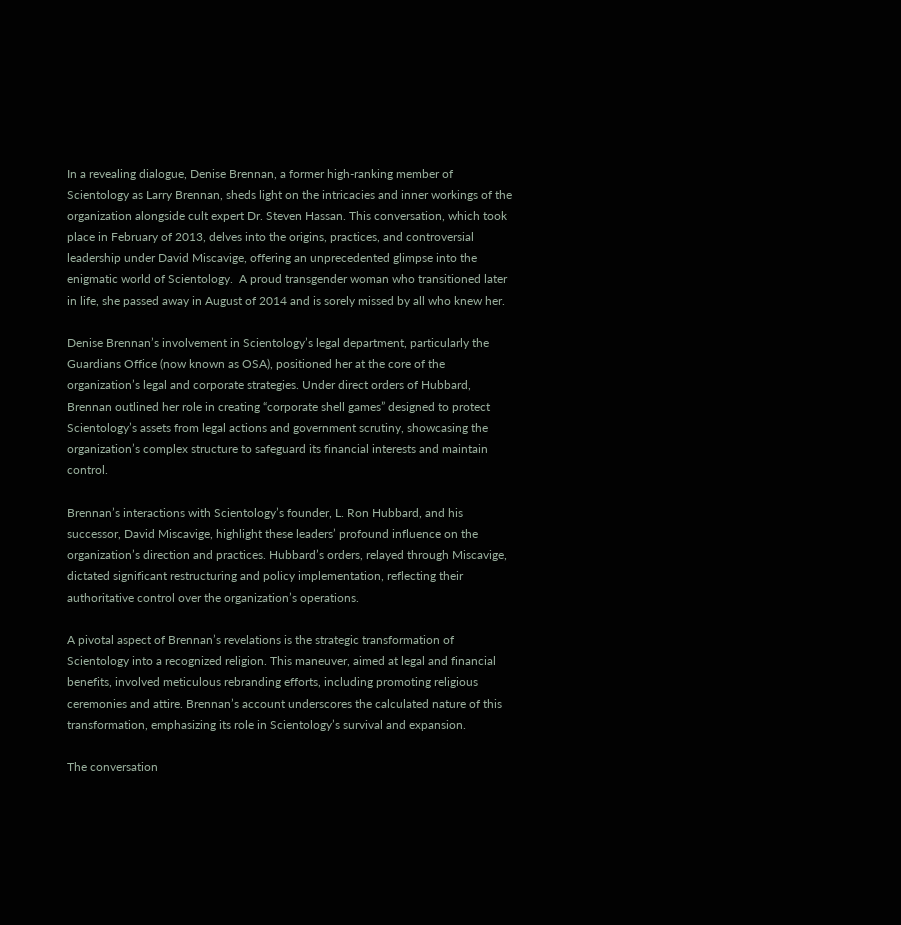In a revealing dialogue, Denise Brennan, a former high-ranking member of Scientology as Larry Brennan, sheds light on the intricacies and inner workings of the organization alongside cult expert Dr. Steven Hassan. This conversation, which took place in February of 2013, delves into the origins, practices, and controversial leadership under David Miscavige, offering an unprecedented glimpse into the enigmatic world of Scientology.  A proud transgender woman who transitioned later in life, she passed away in August of 2014 and is sorely missed by all who knew her.

Denise Brennan’s involvement in Scientology’s legal department, particularly the Guardians Office (now known as OSA), positioned her at the core of the organization’s legal and corporate strategies. Under direct orders of Hubbard, Brennan outlined her role in creating “corporate shell games” designed to protect Scientology’s assets from legal actions and government scrutiny, showcasing the organization’s complex structure to safeguard its financial interests and maintain control.

Brennan’s interactions with Scientology’s founder, L. Ron Hubbard, and his successor, David Miscavige, highlight these leaders’ profound influence on the organization’s direction and practices. Hubbard’s orders, relayed through Miscavige, dictated significant restructuring and policy implementation, reflecting their authoritative control over the organization’s operations.

A pivotal aspect of Brennan’s revelations is the strategic transformation of Scientology into a recognized religion. This maneuver, aimed at legal and financial benefits, involved meticulous rebranding efforts, including promoting religious ceremonies and attire. Brennan’s account underscores the calculated nature of this transformation, emphasizing its role in Scientology’s survival and expansion.

The conversation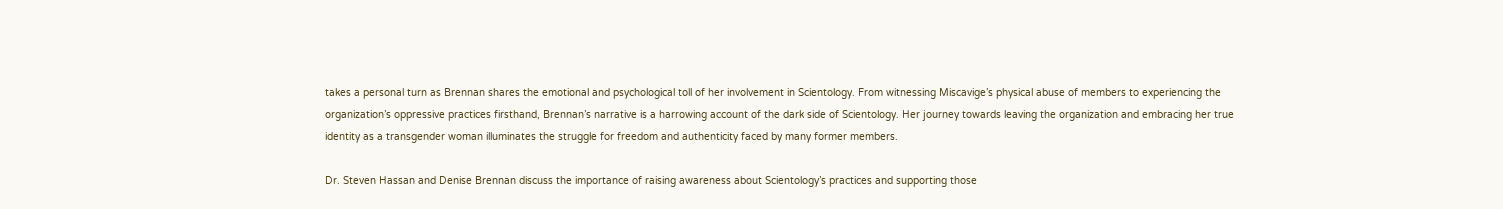takes a personal turn as Brennan shares the emotional and psychological toll of her involvement in Scientology. From witnessing Miscavige’s physical abuse of members to experiencing the organization’s oppressive practices firsthand, Brennan’s narrative is a harrowing account of the dark side of Scientology. Her journey towards leaving the organization and embracing her true identity as a transgender woman illuminates the struggle for freedom and authenticity faced by many former members.

Dr. Steven Hassan and Denise Brennan discuss the importance of raising awareness about Scientology’s practices and supporting those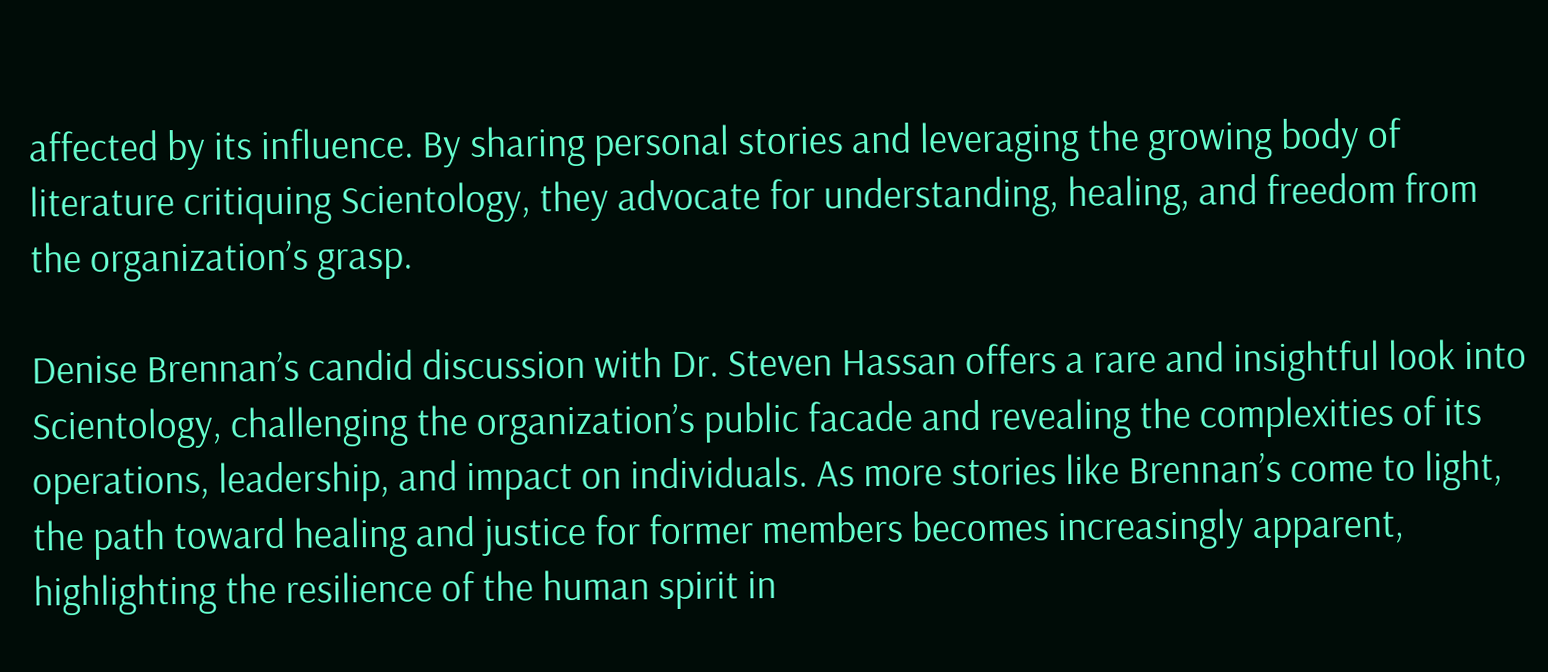affected by its influence. By sharing personal stories and leveraging the growing body of literature critiquing Scientology, they advocate for understanding, healing, and freedom from the organization’s grasp.

Denise Brennan’s candid discussion with Dr. Steven Hassan offers a rare and insightful look into Scientology, challenging the organization’s public facade and revealing the complexities of its operations, leadership, and impact on individuals. As more stories like Brennan’s come to light, the path toward healing and justice for former members becomes increasingly apparent, highlighting the resilience of the human spirit in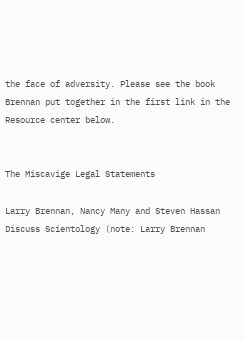the face of adversity. Please see the book Brennan put together in the first link in the Resource center below.


The Miscavige Legal Statements

Larry Brennan, Nancy Many and Steven Hassan Discuss Scientology (note: Larry Brennan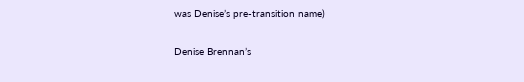was Denise’s pre-transition name)

Denise Brennan’s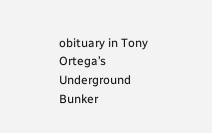obituary in Tony Ortega’s Underground Bunker